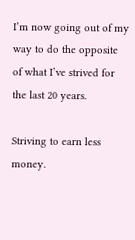I’m now going out of my way to do the opposite of what I’ve strived for the last 20 years.

Striving to earn less money.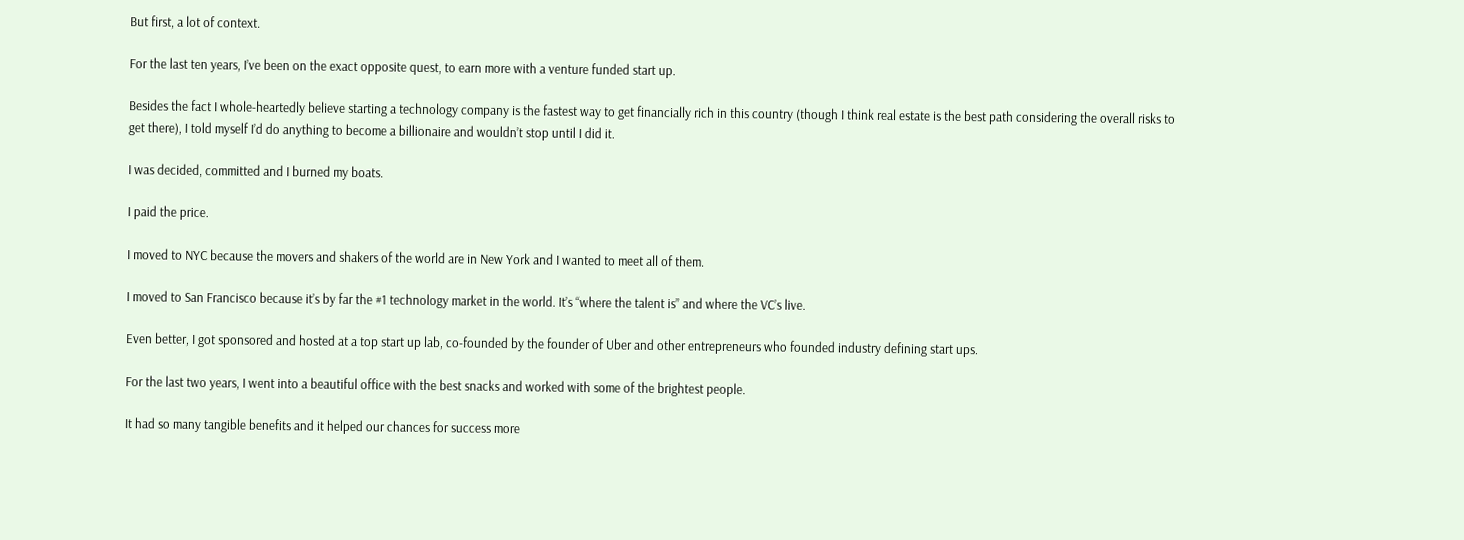But first, a lot of context.

For the last ten years, I’ve been on the exact opposite quest, to earn more with a venture funded start up.

Besides the fact I whole-heartedly believe starting a technology company is the fastest way to get financially rich in this country (though I think real estate is the best path considering the overall risks to get there), I told myself I’d do anything to become a billionaire and wouldn’t stop until I did it.

I was decided, committed and I burned my boats.

I paid the price.

I moved to NYC because the movers and shakers of the world are in New York and I wanted to meet all of them.

I moved to San Francisco because it’s by far the #1 technology market in the world. It’s “where the talent is” and where the VC’s live.

Even better, I got sponsored and hosted at a top start up lab, co-founded by the founder of Uber and other entrepreneurs who founded industry defining start ups.

For the last two years, I went into a beautiful office with the best snacks and worked with some of the brightest people.

It had so many tangible benefits and it helped our chances for success more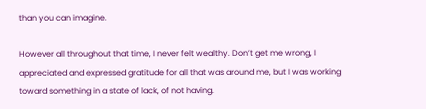than you can imagine.

However all throughout that time, I never felt wealthy. Don’t get me wrong, I appreciated and expressed gratitude for all that was around me, but I was working toward something in a state of lack, of not having.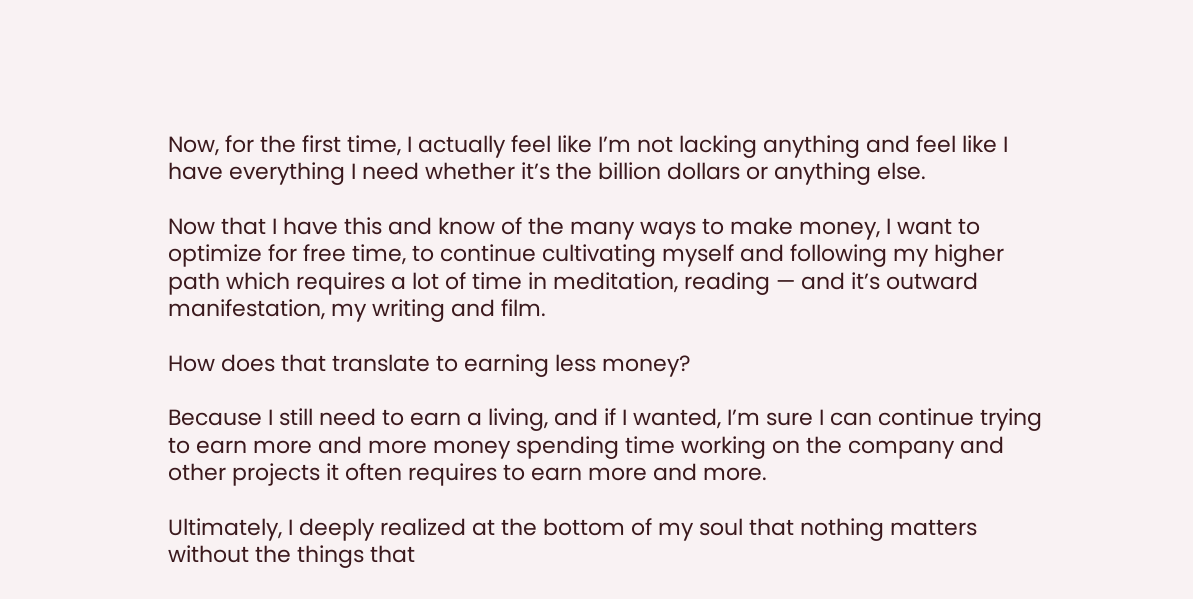Now, for the first time, I actually feel like I’m not lacking anything and feel like I have everything I need whether it’s the billion dollars or anything else.

Now that I have this and know of the many ways to make money, I want to optimize for free time, to continue cultivating myself and following my higher path which requires a lot of time in meditation, reading — and it’s outward manifestation, my writing and film.

How does that translate to earning less money?

Because I still need to earn a living, and if I wanted, I’m sure I can continue trying to earn more and more money spending time working on the company and other projects it often requires to earn more and more.

Ultimately, I deeply realized at the bottom of my soul that nothing matters without the things that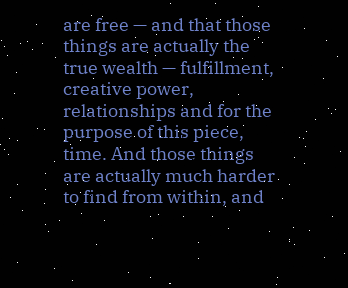are free — and that those things are actually the true wealth — fulfillment, creative power, relationships and for the purpose of this piece, time. And those things are actually much harder to find from within, and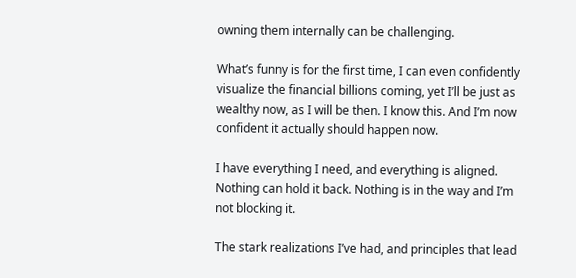owning them internally can be challenging.

What’s funny is for the first time, I can even confidently visualize the financial billions coming, yet I’ll be just as wealthy now, as I will be then. I know this. And I’m now confident it actually should happen now.

I have everything I need, and everything is aligned. Nothing can hold it back. Nothing is in the way and I’m not blocking it.

The stark realizations I’ve had, and principles that lead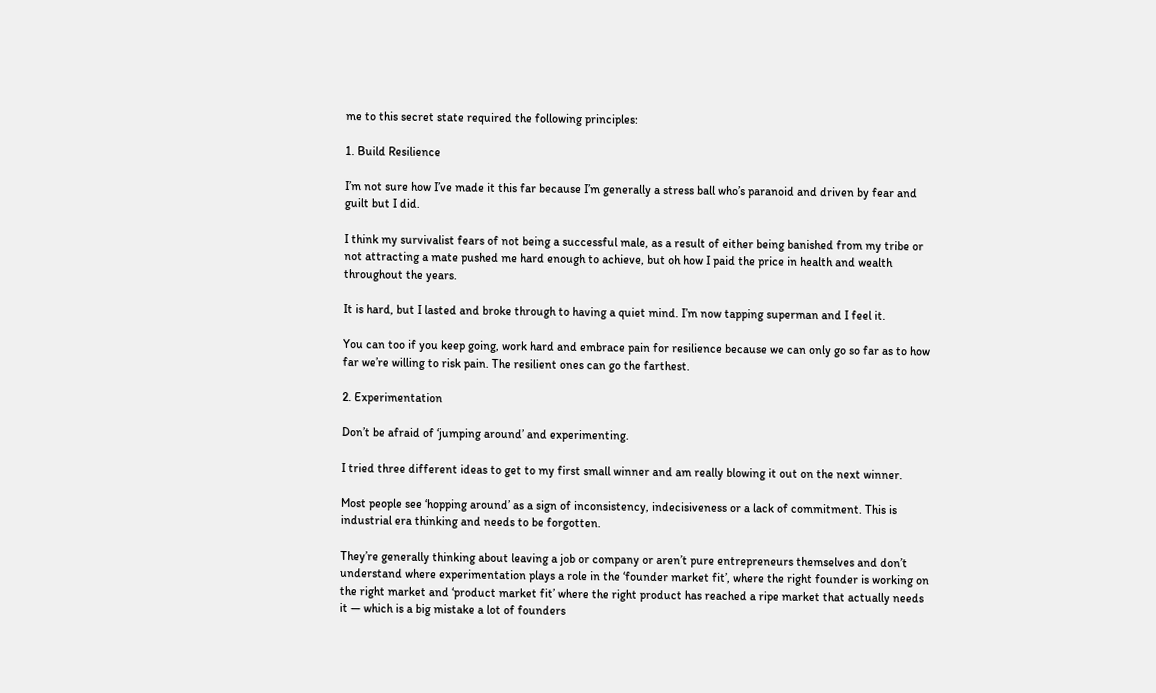me to this secret state required the following principles:

1. Build Resilience

I’m not sure how I’ve made it this far because I’m generally a stress ball who’s paranoid and driven by fear and guilt but I did.

I think my survivalist fears of not being a successful male, as a result of either being banished from my tribe or not attracting a mate pushed me hard enough to achieve, but oh how I paid the price in health and wealth throughout the years.

It is hard, but I lasted and broke through to having a quiet mind. I’m now tapping superman and I feel it.

You can too if you keep going, work hard and embrace pain for resilience because we can only go so far as to how far we’re willing to risk pain. The resilient ones can go the farthest.

2. Experimentation

Don’t be afraid of ‘jumping around’ and experimenting.

I tried three different ideas to get to my first small winner and am really blowing it out on the next winner.

Most people see ‘hopping around’ as a sign of inconsistency, indecisiveness or a lack of commitment. This is industrial era thinking and needs to be forgotten.

They’re generally thinking about leaving a job or company or aren’t pure entrepreneurs themselves and don’t understand where experimentation plays a role in the ‘founder market fit’, where the right founder is working on the right market and ‘product market fit’ where the right product has reached a ripe market that actually needs it — which is a big mistake a lot of founders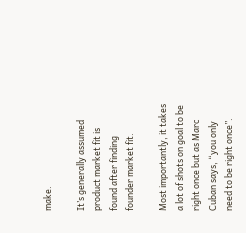make.

It’s generally assumed product market fit is found after finding founder market fit.

Most importantly, it takes a lot of shots on goal to be right once but as Marc Cuban says, “you only need to be right once”.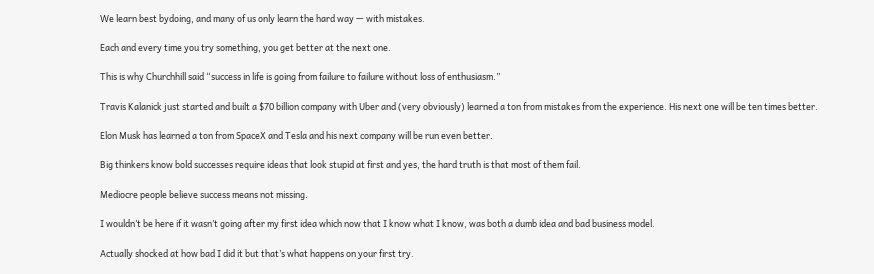We learn best bydoing, and many of us only learn the hard way — with mistakes.

Each and every time you try something, you get better at the next one.

This is why Churchhill said “success in life is going from failure to failure without loss of enthusiasm.”

Travis Kalanick just started and built a $70 billion company with Uber and (very obviously) learned a ton from mistakes from the experience. His next one will be ten times better.

Elon Musk has learned a ton from SpaceX and Tesla and his next company will be run even better.

Big thinkers know bold successes require ideas that look stupid at first and yes, the hard truth is that most of them fail.

Mediocre people believe success means not missing.

I wouldn’t be here if it wasn’t going after my first idea which now that I know what I know, was both a dumb idea and bad business model.

Actually shocked at how bad I did it but that’s what happens on your first try.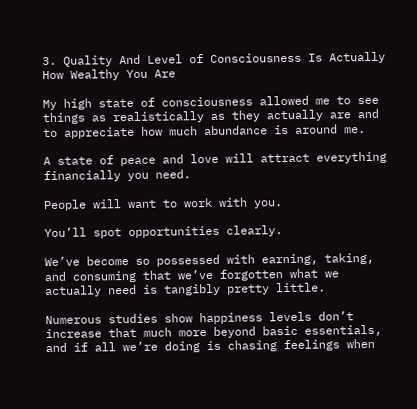3. Quality And Level of Consciousness Is Actually How Wealthy You Are

My high state of consciousness allowed me to see things as realistically as they actually are and to appreciate how much abundance is around me.

A state of peace and love will attract everything financially you need.

People will want to work with you.

You’ll spot opportunities clearly.

We’ve become so possessed with earning, taking, and consuming that we’ve forgotten what we actually need is tangibly pretty little.

Numerous studies show happiness levels don’t increase that much more beyond basic essentials, and if all we’re doing is chasing feelings when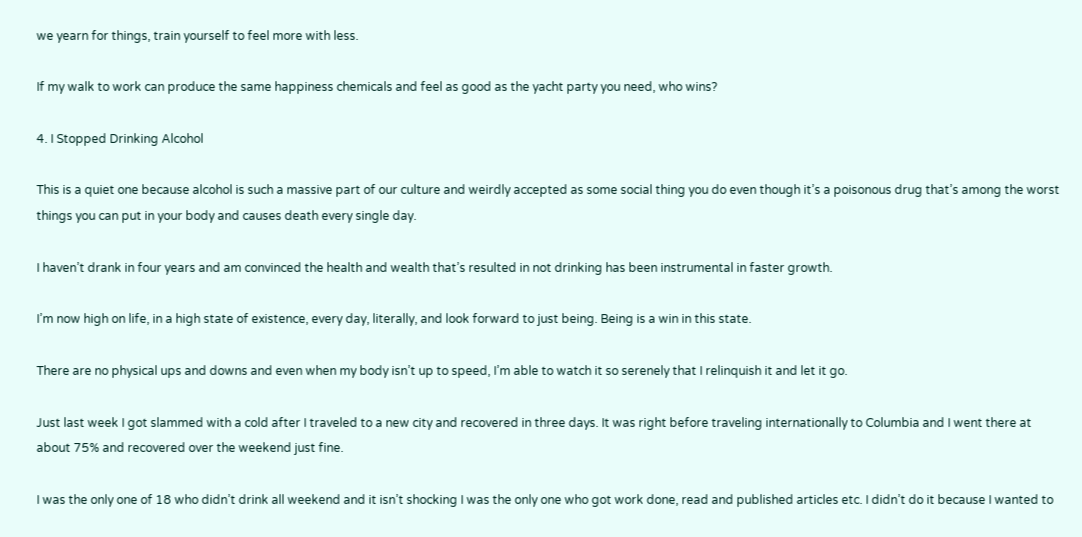we yearn for things, train yourself to feel more with less.

If my walk to work can produce the same happiness chemicals and feel as good as the yacht party you need, who wins?

4. I Stopped Drinking Alcohol

This is a quiet one because alcohol is such a massive part of our culture and weirdly accepted as some social thing you do even though it’s a poisonous drug that’s among the worst things you can put in your body and causes death every single day.

I haven’t drank in four years and am convinced the health and wealth that’s resulted in not drinking has been instrumental in faster growth.

I’m now high on life, in a high state of existence, every day, literally, and look forward to just being. Being is a win in this state.

There are no physical ups and downs and even when my body isn’t up to speed, I’m able to watch it so serenely that I relinquish it and let it go.

Just last week I got slammed with a cold after I traveled to a new city and recovered in three days. It was right before traveling internationally to Columbia and I went there at about 75% and recovered over the weekend just fine.

I was the only one of 18 who didn’t drink all weekend and it isn’t shocking I was the only one who got work done, read and published articles etc. I didn’t do it because I wanted to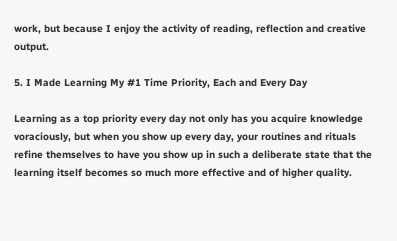work, but because I enjoy the activity of reading, reflection and creative output.

5. I Made Learning My #1 Time Priority, Each and Every Day

Learning as a top priority every day not only has you acquire knowledge voraciously, but when you show up every day, your routines and rituals refine themselves to have you show up in such a deliberate state that the learning itself becomes so much more effective and of higher quality.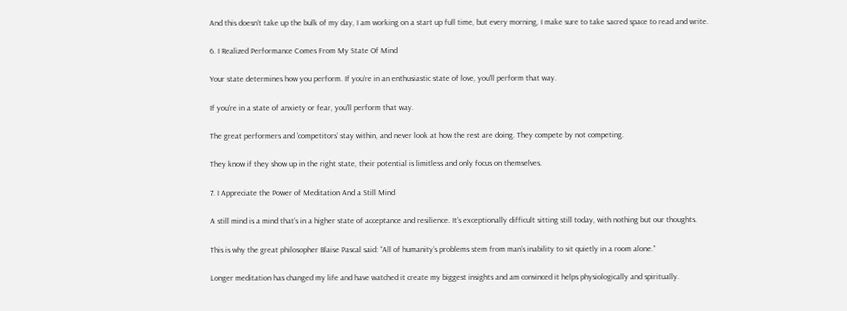And this doesn’t take up the bulk of my day, I am working on a start up full time, but every morning, I make sure to take sacred space to read and write.

6. I Realized Performance Comes From My State Of Mind

Your state determines how you perform. If you’re in an enthusiastic state of love, you’ll perform that way.

If you’re in a state of anxiety or fear, you’ll perform that way.

The great performers and ‘competitors’ stay within, and never look at how the rest are doing. They compete by not competing.

They know if they show up in the right state, their potential is limitless and only focus on themselves.

7. I Appreciate the Power of Meditation And a Still Mind

A still mind is a mind that’s in a higher state of acceptance and resilience. It’s exceptionally difficult sitting still today, with nothing but our thoughts.

This is why the great philosopher Blaise Pascal said: “All of humanity’s problems stem from man’s inability to sit quietly in a room alone.”

Longer meditation has changed my life and have watched it create my biggest insights and am convinced it helps physiologically and spiritually.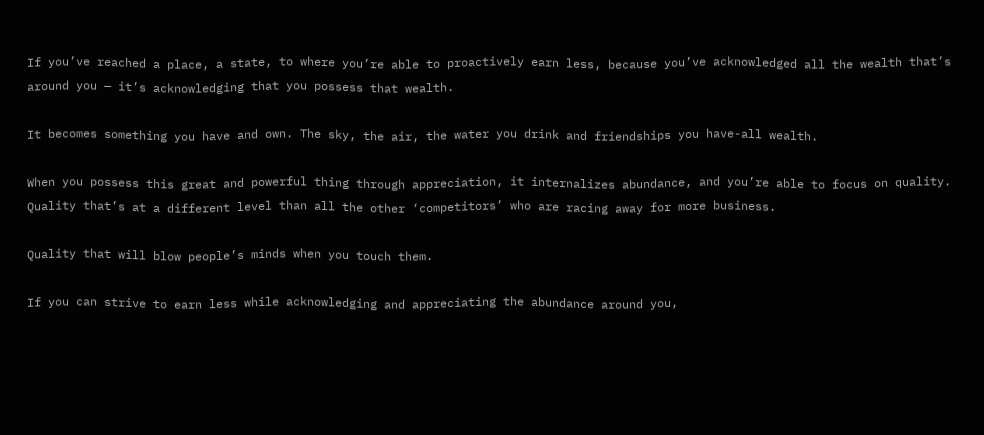If you’ve reached a place, a state, to where you’re able to proactively earn less, because you’ve acknowledged all the wealth that’s around you — it’s acknowledging that you possess that wealth.

It becomes something you have and own. The sky, the air, the water you drink and friendships you have-all wealth.

When you possess this great and powerful thing through appreciation, it internalizes abundance, and you’re able to focus on quality. Quality that’s at a different level than all the other ‘competitors’ who are racing away for more business.

Quality that will blow people’s minds when you touch them.

If you can strive to earn less while acknowledging and appreciating the abundance around you,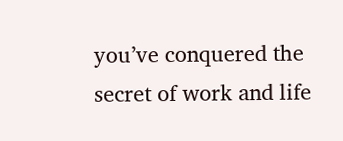you’ve conquered the secret of work and life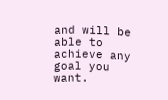and will be able to achieve any goal you want.